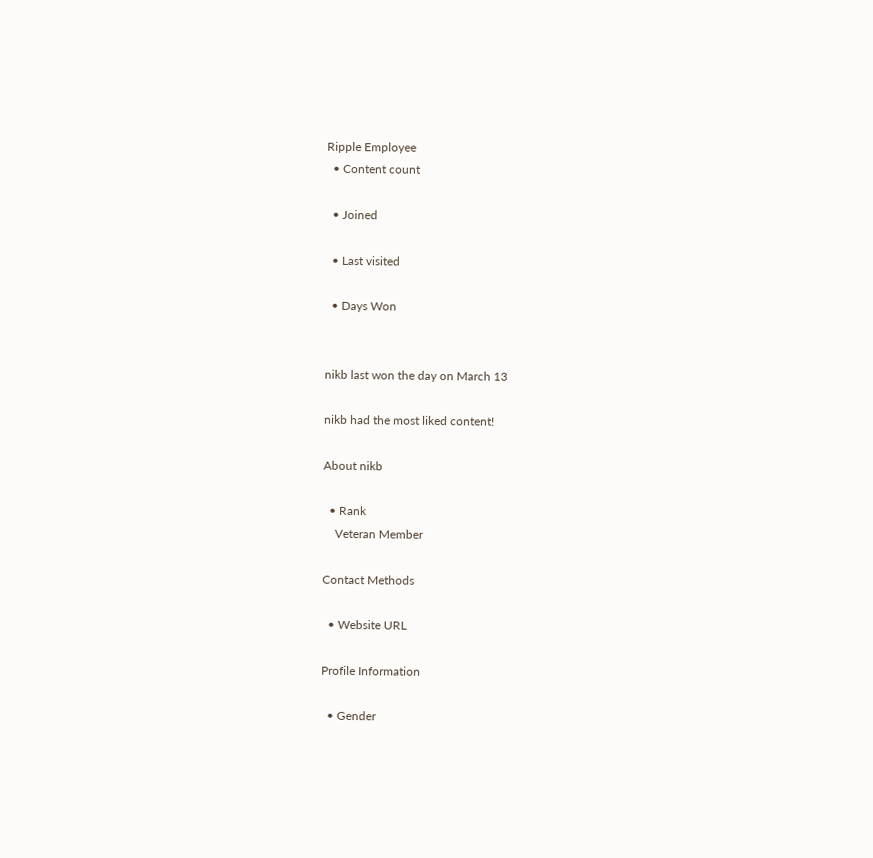Ripple Employee
  • Content count

  • Joined

  • Last visited

  • Days Won


nikb last won the day on March 13

nikb had the most liked content!

About nikb

  • Rank
    Veteran Member

Contact Methods

  • Website URL

Profile Information

  • Gender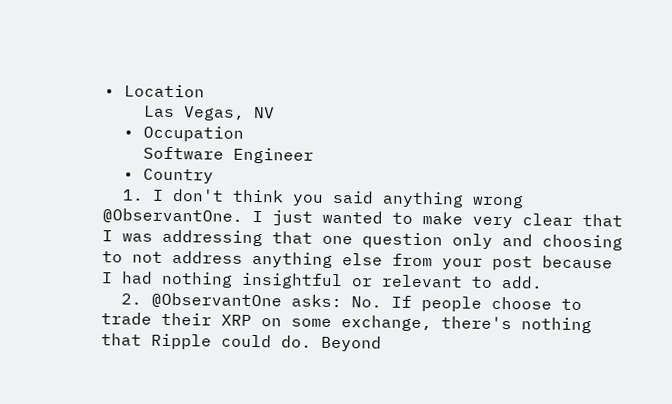• Location
    Las Vegas, NV
  • Occupation
    Software Engineer
  • Country
  1. I don't think you said anything wrong @ObservantOne. I just wanted to make very clear that I was addressing that one question only and choosing to not address anything else from your post because I had nothing insightful or relevant to add.
  2. @ObservantOne asks: No. If people choose to trade their XRP on some exchange, there's nothing that Ripple could do. Beyond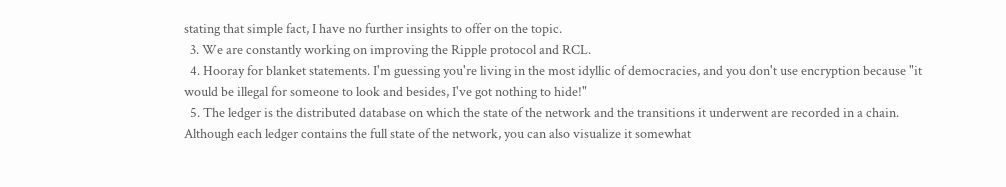stating that simple fact, I have no further insights to offer on the topic.
  3. We are constantly working on improving the Ripple protocol and RCL.
  4. Hooray for blanket statements. I'm guessing you're living in the most idyllic of democracies, and you don't use encryption because "it would be illegal for someone to look and besides, I've got nothing to hide!"
  5. The ledger is the distributed database on which the state of the network and the transitions it underwent are recorded in a chain. Although each ledger contains the full state of the network, you can also visualize it somewhat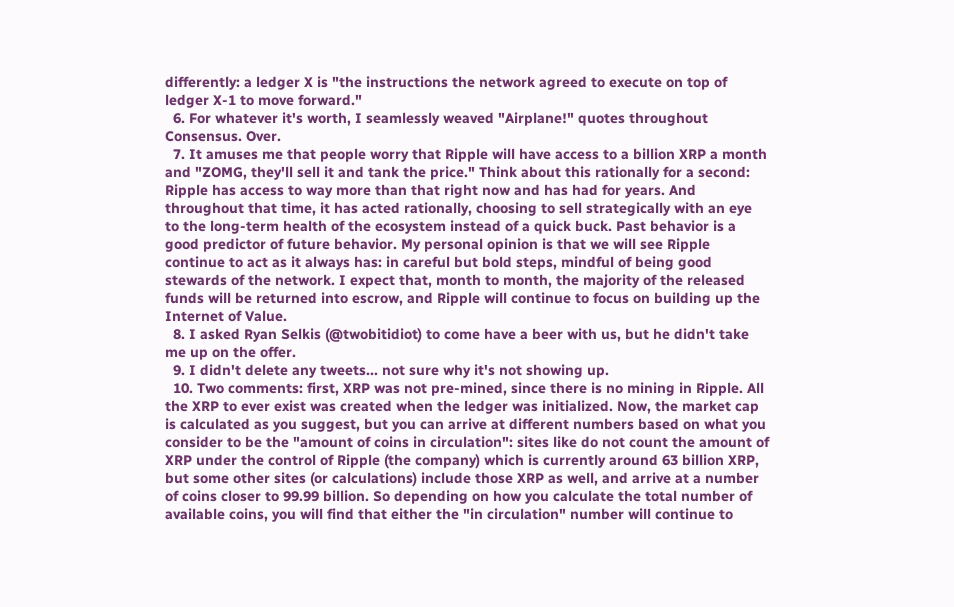differently: a ledger X is "the instructions the network agreed to execute on top of ledger X-1 to move forward."
  6. For whatever it's worth, I seamlessly weaved "Airplane!" quotes throughout Consensus. Over.
  7. It amuses me that people worry that Ripple will have access to a billion XRP a month and "ZOMG, they'll sell it and tank the price." Think about this rationally for a second: Ripple has access to way more than that right now and has had for years. And throughout that time, it has acted rationally, choosing to sell strategically with an eye to the long-term health of the ecosystem instead of a quick buck. Past behavior is a good predictor of future behavior. My personal opinion is that we will see Ripple continue to act as it always has: in careful but bold steps, mindful of being good stewards of the network. I expect that, month to month, the majority of the released funds will be returned into escrow, and Ripple will continue to focus on building up the Internet of Value.
  8. I asked Ryan Selkis (@twobitidiot) to come have a beer with us, but he didn't take me up on the offer.
  9. I didn't delete any tweets... not sure why it's not showing up.
  10. Two comments: first, XRP was not pre-mined, since there is no mining in Ripple. All the XRP to ever exist was created when the ledger was initialized. Now, the market cap is calculated as you suggest, but you can arrive at different numbers based on what you consider to be the "amount of coins in circulation": sites like do not count the amount of XRP under the control of Ripple (the company) which is currently around 63 billion XRP, but some other sites (or calculations) include those XRP as well, and arrive at a number of coins closer to 99.99 billion. So depending on how you calculate the total number of available coins, you will find that either the "in circulation" number will continue to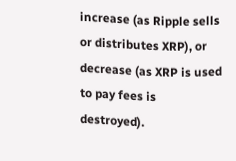increase (as Ripple sells or distributes XRP), or decrease (as XRP is used to pay fees is destroyed).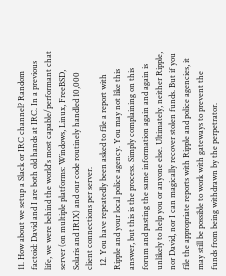11. How about we setup a Slack or IRC channel? Random factoid: David and I are both old hands at IRC. In a previous life, we were behind the world's most capable/performant chat server (on multiple platforms: Windows, Linux, FreeBSD, Solaris and IRIX) and our code routinely handled 10,000 client connections per server.
  12. You have repeatedly been asked to file a report with Ripple and your local police agency. You may not like this answer, but this is the process. Simply complaining on this forum and pasting the same information again and again is unlikely to help you or anyone else. Ultimately, neither Ripple, nor David, nor I can magically recover stolen funds. But if you file the appropriate reports with Ripple and police agencies, it may still be possible to work with gateways to prevent the funds from being withdrawn by the perpetrator.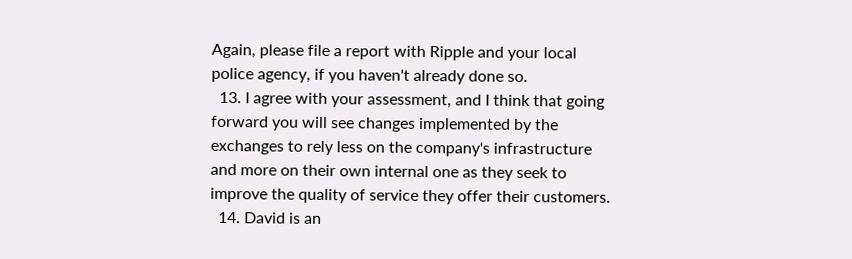Again, please file a report with Ripple and your local police agency, if you haven't already done so.
  13. I agree with your assessment, and I think that going forward you will see changes implemented by the exchanges to rely less on the company's infrastructure and more on their own internal one as they seek to improve the quality of service they offer their customers.
  14. David is an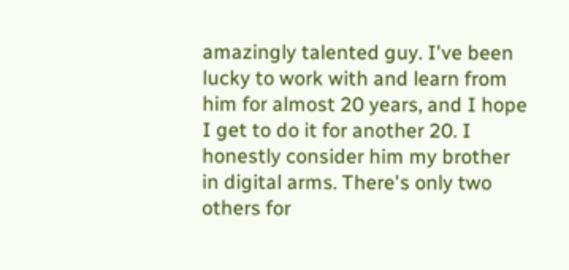amazingly talented guy. I've been lucky to work with and learn from him for almost 20 years, and I hope I get to do it for another 20. I honestly consider him my brother in digital arms. There's only two others for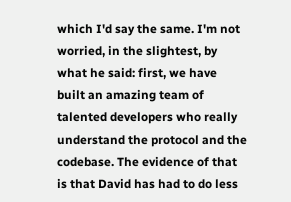which I'd say the same. I'm not worried, in the slightest, by what he said: first, we have built an amazing team of talented developers who really understand the protocol and the codebase. The evidence of that is that David has had to do less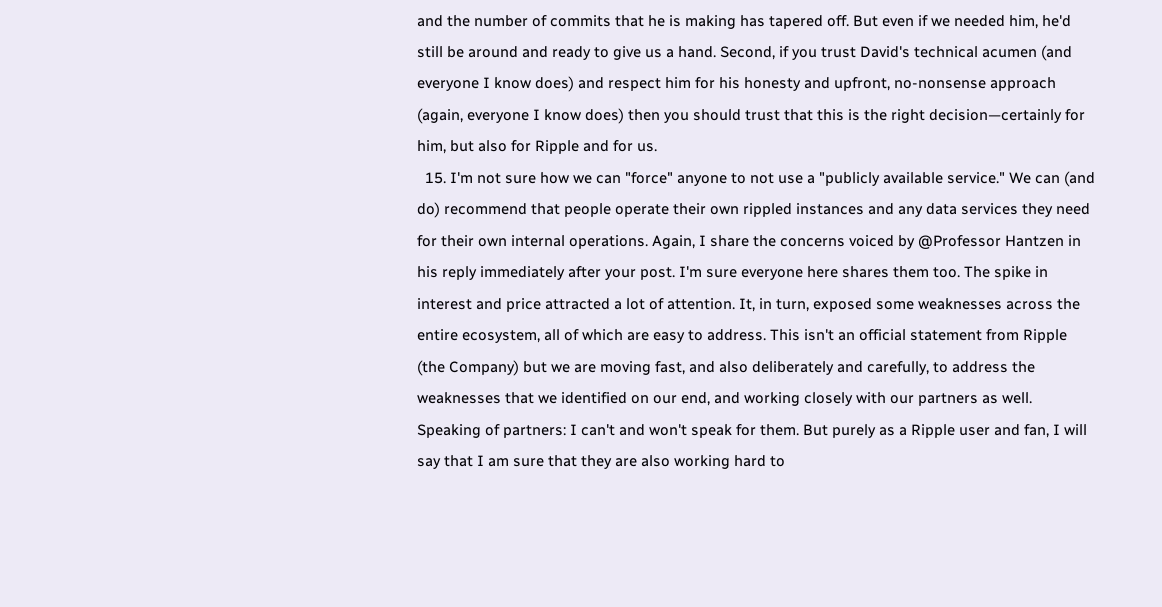and the number of commits that he is making has tapered off. But even if we needed him, he'd still be around and ready to give us a hand. Second, if you trust David's technical acumen (and everyone I know does) and respect him for his honesty and upfront, no-nonsense approach (again, everyone I know does) then you should trust that this is the right decision—certainly for him, but also for Ripple and for us.
  15. I'm not sure how we can "force" anyone to not use a "publicly available service." We can (and do) recommend that people operate their own rippled instances and any data services they need for their own internal operations. Again, I share the concerns voiced by @Professor Hantzen in his reply immediately after your post. I'm sure everyone here shares them too. The spike in interest and price attracted a lot of attention. It, in turn, exposed some weaknesses across the entire ecosystem, all of which are easy to address. This isn't an official statement from Ripple (the Company) but we are moving fast, and also deliberately and carefully, to address the weaknesses that we identified on our end, and working closely with our partners as well. Speaking of partners: I can't and won't speak for them. But purely as a Ripple user and fan, I will say that I am sure that they are also working hard to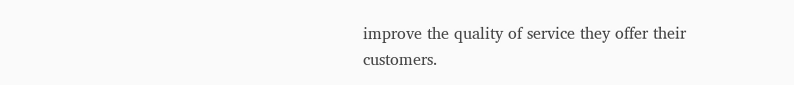improve the quality of service they offer their customers.